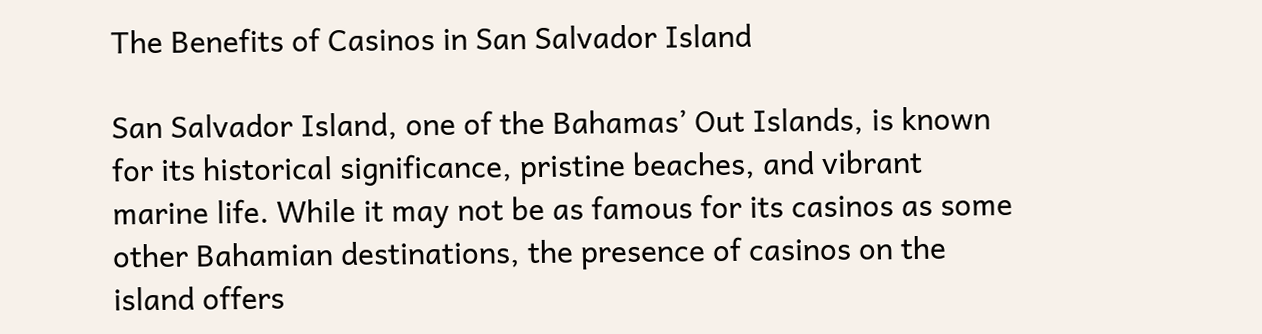The Benefits of Casinos in San Salvador Island

San Salvador Island, one of the Bahamas’ Out Islands, is known for its historical significance, pristine beaches, and vibrant marine life. While it may not be as famous for its casinos as some other Bahamian destinations, the presence of casinos on the island offers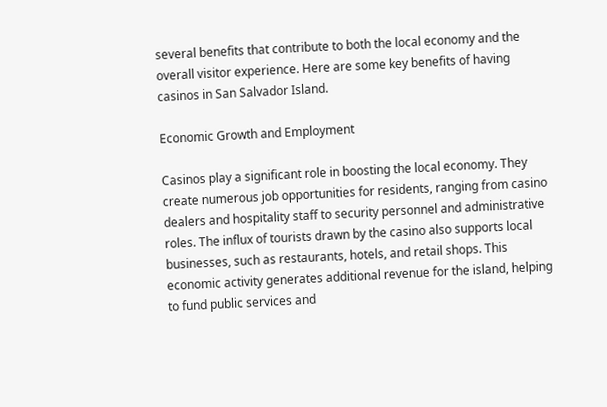several benefits that contribute to both the local economy and the overall visitor experience. Here are some key benefits of having casinos in San Salvador Island.

Economic Growth and Employment

Casinos play a significant role in boosting the local economy. They create numerous job opportunities for residents, ranging from casino dealers and hospitality staff to security personnel and administrative roles. The influx of tourists drawn by the casino also supports local businesses, such as restaurants, hotels, and retail shops. This economic activity generates additional revenue for the island, helping to fund public services and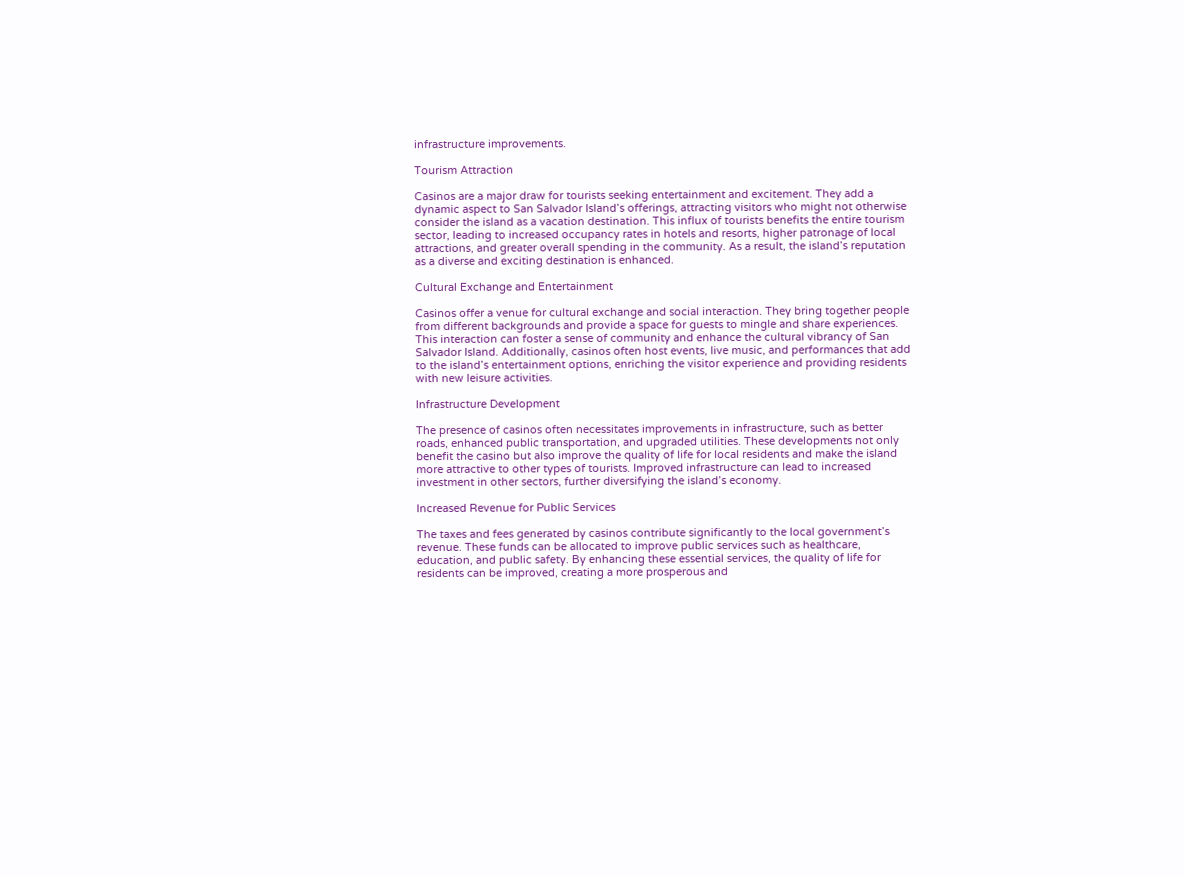infrastructure improvements.

Tourism Attraction

Casinos are a major draw for tourists seeking entertainment and excitement. They add a dynamic aspect to San Salvador Island’s offerings, attracting visitors who might not otherwise consider the island as a vacation destination. This influx of tourists benefits the entire tourism sector, leading to increased occupancy rates in hotels and resorts, higher patronage of local attractions, and greater overall spending in the community. As a result, the island’s reputation as a diverse and exciting destination is enhanced.

Cultural Exchange and Entertainment

Casinos offer a venue for cultural exchange and social interaction. They bring together people from different backgrounds and provide a space for guests to mingle and share experiences. This interaction can foster a sense of community and enhance the cultural vibrancy of San Salvador Island. Additionally, casinos often host events, live music, and performances that add to the island’s entertainment options, enriching the visitor experience and providing residents with new leisure activities.

Infrastructure Development

The presence of casinos often necessitates improvements in infrastructure, such as better roads, enhanced public transportation, and upgraded utilities. These developments not only benefit the casino but also improve the quality of life for local residents and make the island more attractive to other types of tourists. Improved infrastructure can lead to increased investment in other sectors, further diversifying the island’s economy.

Increased Revenue for Public Services

The taxes and fees generated by casinos contribute significantly to the local government’s revenue. These funds can be allocated to improve public services such as healthcare, education, and public safety. By enhancing these essential services, the quality of life for residents can be improved, creating a more prosperous and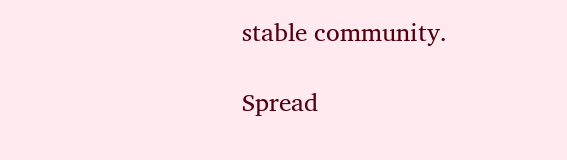stable community.

Spread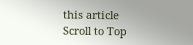this article
Scroll to Top